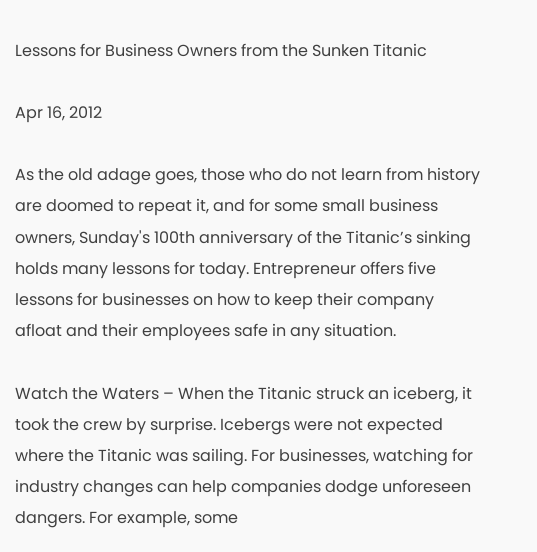Lessons for Business Owners from the Sunken Titanic

Apr 16, 2012

As the old adage goes, those who do not learn from history are doomed to repeat it, and for some small business owners, Sunday's 100th anniversary of the Titanic’s sinking holds many lessons for today. Entrepreneur offers five lessons for businesses on how to keep their company afloat and their employees safe in any situation.

Watch the Waters – When the Titanic struck an iceberg, it took the crew by surprise. Icebergs were not expected where the Titanic was sailing. For businesses, watching for industry changes can help companies dodge unforeseen dangers. For example, some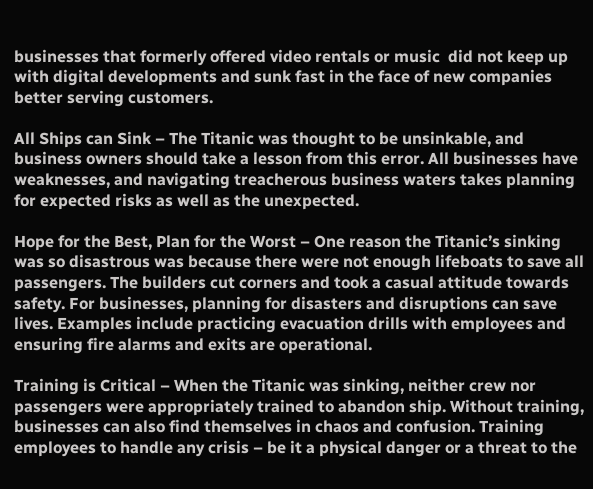businesses that formerly offered video rentals or music  did not keep up with digital developments and sunk fast in the face of new companies better serving customers.

All Ships can Sink – The Titanic was thought to be unsinkable, and business owners should take a lesson from this error. All businesses have weaknesses, and navigating treacherous business waters takes planning for expected risks as well as the unexpected.

Hope for the Best, Plan for the Worst – One reason the Titanic’s sinking was so disastrous was because there were not enough lifeboats to save all passengers. The builders cut corners and took a casual attitude towards safety. For businesses, planning for disasters and disruptions can save lives. Examples include practicing evacuation drills with employees and ensuring fire alarms and exits are operational.

Training is Critical – When the Titanic was sinking, neither crew nor passengers were appropriately trained to abandon ship. Without training, businesses can also find themselves in chaos and confusion. Training employees to handle any crisis – be it a physical danger or a threat to the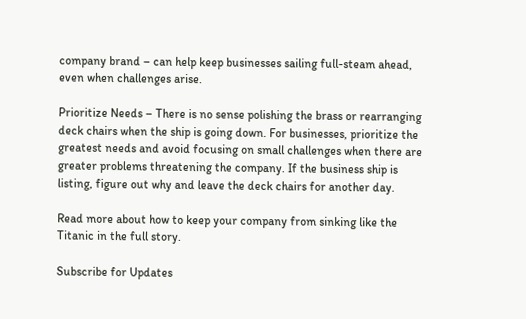company brand – can help keep businesses sailing full-steam ahead, even when challenges arise.

Prioritize Needs – There is no sense polishing the brass or rearranging deck chairs when the ship is going down. For businesses, prioritize the greatest needs and avoid focusing on small challenges when there are greater problems threatening the company. If the business ship is listing, figure out why and leave the deck chairs for another day.

Read more about how to keep your company from sinking like the Titanic in the full story.

Subscribe for Updates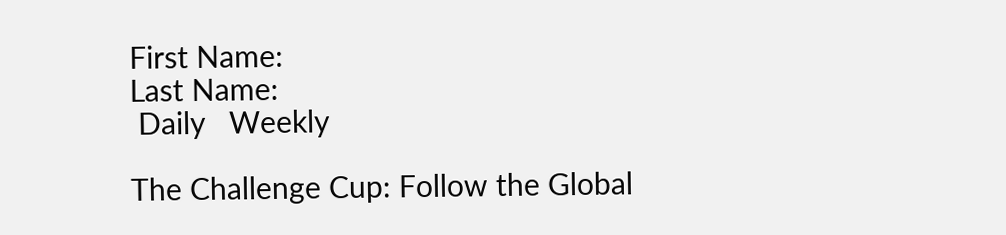First Name:
Last Name:
 Daily   Weekly

The Challenge Cup: Follow the Global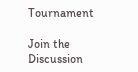Tournament

Join the Discussion